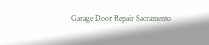Garage Door Repair Sacramento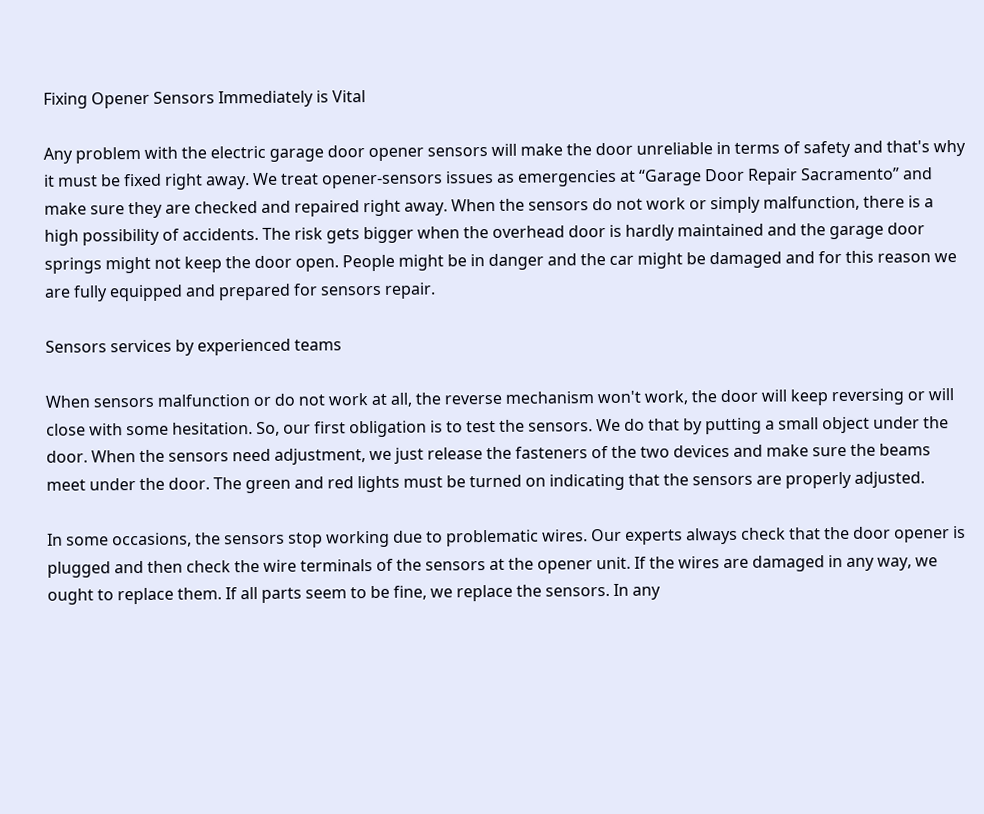Fixing Opener Sensors Immediately is Vital

Any problem with the electric garage door opener sensors will make the door unreliable in terms of safety and that's why it must be fixed right away. We treat opener-sensors issues as emergencies at “Garage Door Repair Sacramento” and make sure they are checked and repaired right away. When the sensors do not work or simply malfunction, there is a high possibility of accidents. The risk gets bigger when the overhead door is hardly maintained and the garage door springs might not keep the door open. People might be in danger and the car might be damaged and for this reason we are fully equipped and prepared for sensors repair.

Sensors services by experienced teams

When sensors malfunction or do not work at all, the reverse mechanism won't work, the door will keep reversing or will close with some hesitation. So, our first obligation is to test the sensors. We do that by putting a small object under the door. When the sensors need adjustment, we just release the fasteners of the two devices and make sure the beams meet under the door. The green and red lights must be turned on indicating that the sensors are properly adjusted.

In some occasions, the sensors stop working due to problematic wires. Our experts always check that the door opener is plugged and then check the wire terminals of the sensors at the opener unit. If the wires are damaged in any way, we ought to replace them. If all parts seem to be fine, we replace the sensors. In any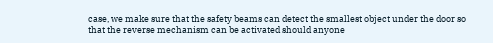case, we make sure that the safety beams can detect the smallest object under the door so that the reverse mechanism can be activated should anyone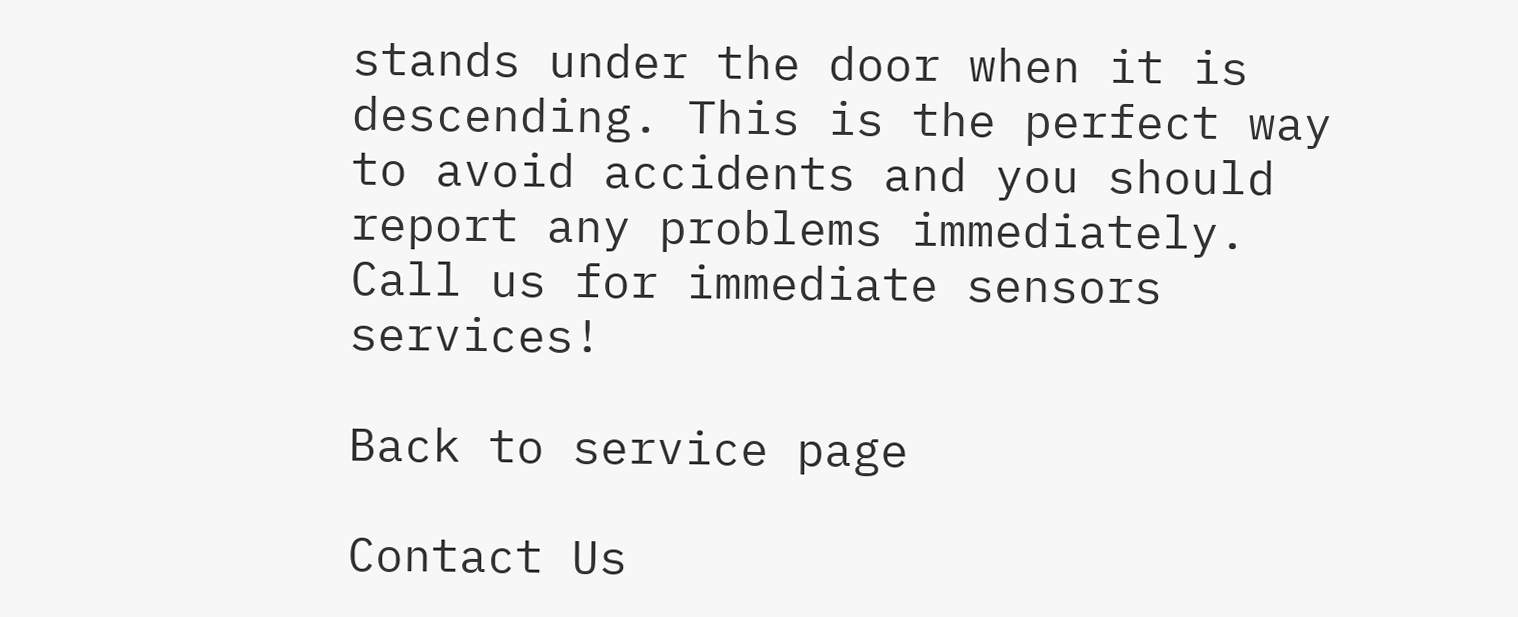stands under the door when it is descending. This is the perfect way to avoid accidents and you should report any problems immediately. Call us for immediate sensors services!

Back to service page

Contact Us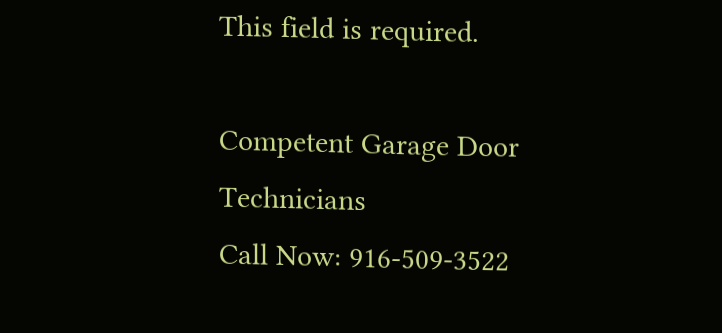This field is required.

Competent Garage Door Technicians
Call Now: 916-509-3522